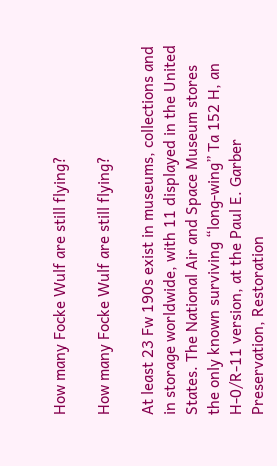How many Focke Wulf are still flying?

How many Focke Wulf are still flying?

At least 23 Fw 190s exist in museums, collections and in storage worldwide, with 11 displayed in the United States. The National Air and Space Museum stores the only known surviving “long-wing” Ta 152 H, an H-0/R-11 version, at the Paul E. Garber Preservation, Restoration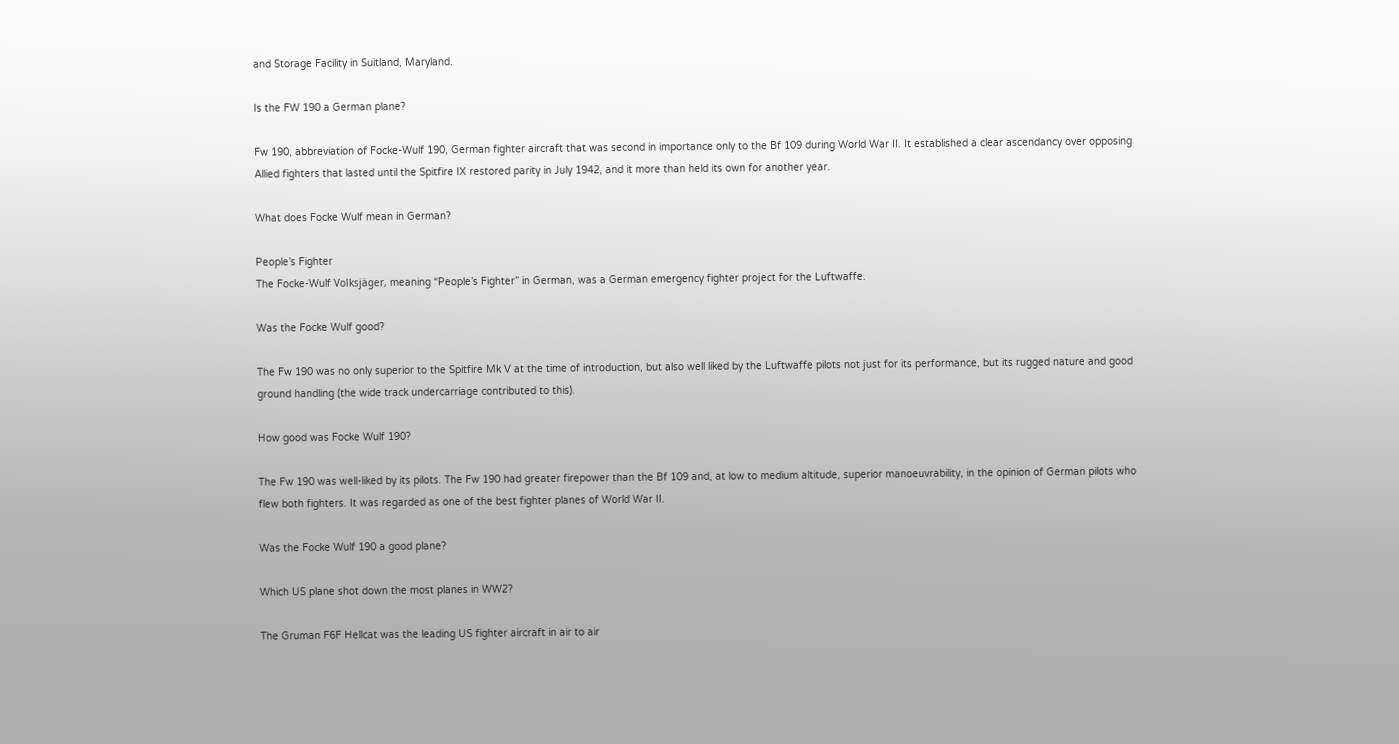and Storage Facility in Suitland, Maryland.

Is the FW 190 a German plane?

Fw 190, abbreviation of Focke-Wulf 190, German fighter aircraft that was second in importance only to the Bf 109 during World War II. It established a clear ascendancy over opposing Allied fighters that lasted until the Spitfire IX restored parity in July 1942, and it more than held its own for another year.

What does Focke Wulf mean in German?

People’s Fighter
The Focke-Wulf Volksjäger, meaning “People’s Fighter” in German, was a German emergency fighter project for the Luftwaffe.

Was the Focke Wulf good?

The Fw 190 was no only superior to the Spitfire Mk V at the time of introduction, but also well liked by the Luftwaffe pilots not just for its performance, but its rugged nature and good ground handling (the wide track undercarriage contributed to this).

How good was Focke Wulf 190?

The Fw 190 was well-liked by its pilots. The Fw 190 had greater firepower than the Bf 109 and, at low to medium altitude, superior manoeuvrability, in the opinion of German pilots who flew both fighters. It was regarded as one of the best fighter planes of World War II.

Was the Focke Wulf 190 a good plane?

Which US plane shot down the most planes in WW2?

The Gruman F6F Hellcat was the leading US fighter aircraft in air to air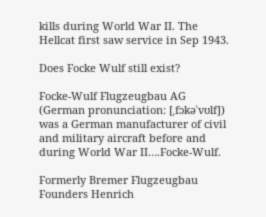kills during World War II. The Hellcat first saw service in Sep 1943.

Does Focke Wulf still exist?

Focke-Wulf Flugzeugbau AG (German pronunciation: [ˌfɔkəˈvʊlf]) was a German manufacturer of civil and military aircraft before and during World War II….Focke-Wulf.

Formerly Bremer Flugzeugbau
Founders Henrich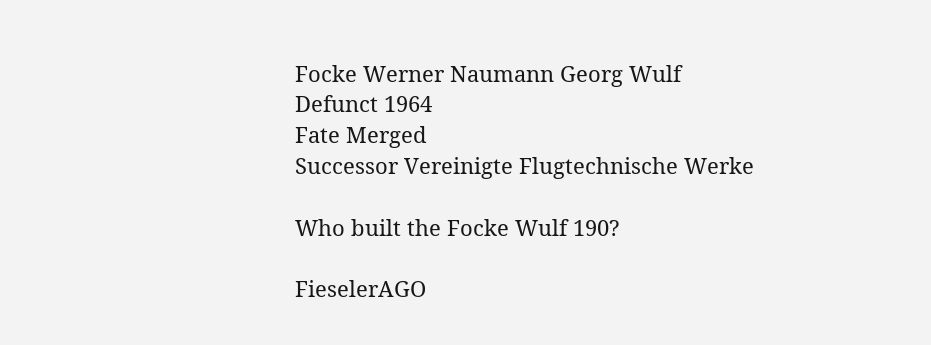Focke Werner Naumann Georg Wulf
Defunct 1964
Fate Merged
Successor Vereinigte Flugtechnische Werke

Who built the Focke Wulf 190?

FieselerAGO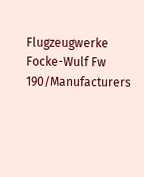Flugzeugwerke
Focke-Wulf Fw 190/Manufacturers